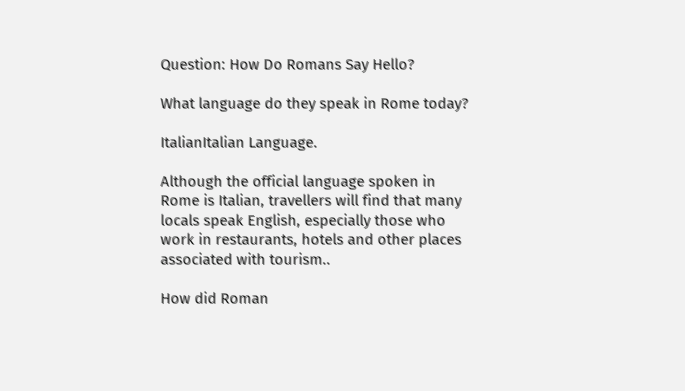Question: How Do Romans Say Hello?

What language do they speak in Rome today?

ItalianItalian Language.

Although the official language spoken in Rome is Italian, travellers will find that many locals speak English, especially those who work in restaurants, hotels and other places associated with tourism..

How did Roman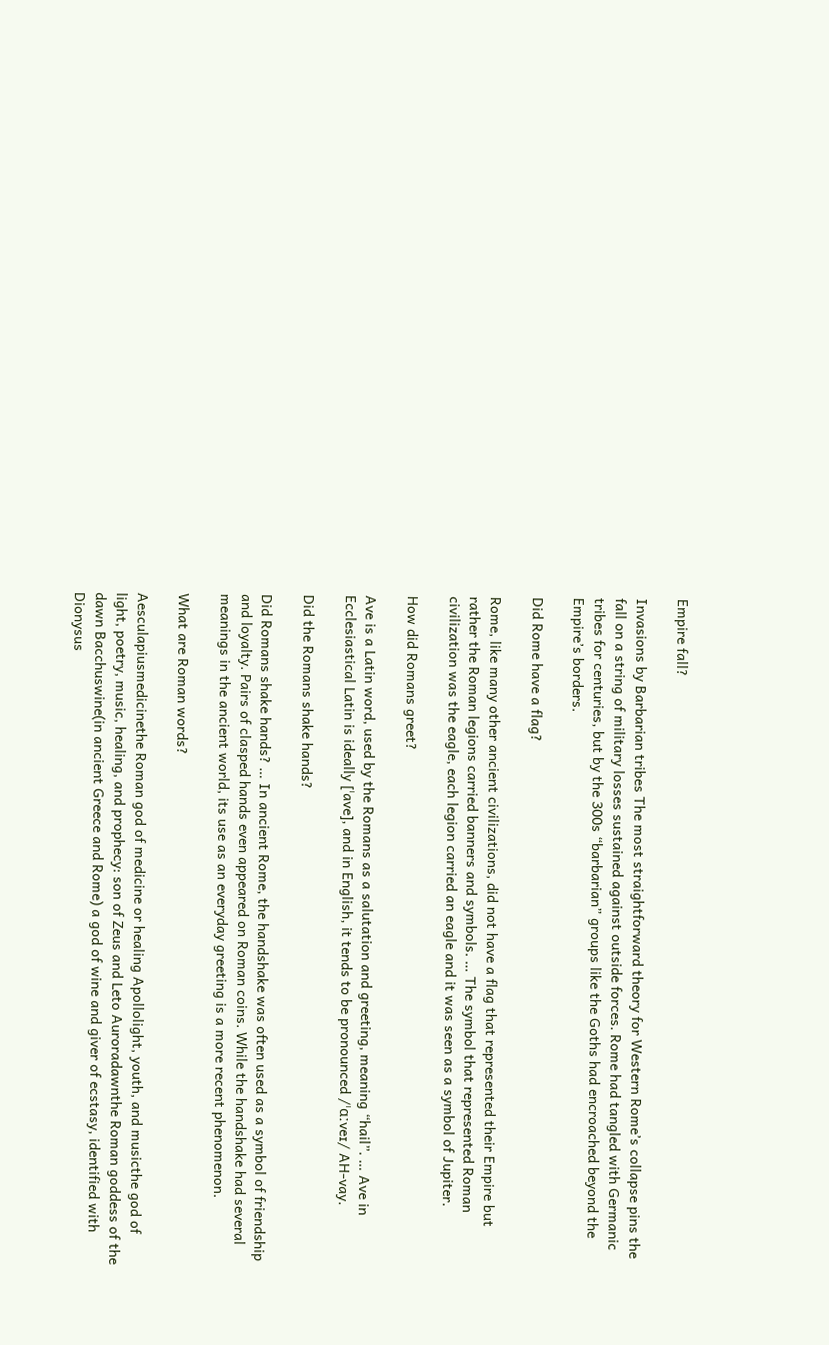Empire fall?

Invasions by Barbarian tribes The most straightforward theory for Western Rome’s collapse pins the fall on a string of military losses sustained against outside forces. Rome had tangled with Germanic tribes for centuries, but by the 300s “barbarian” groups like the Goths had encroached beyond the Empire’s borders.

Did Rome have a flag?

Rome, like many other ancient civilizations, did not have a flag that represented their Empire but rather the Roman legions carried banners and symbols. … The symbol that represented Roman civilization was the eagle, each legion carried an eagle and it was seen as a symbol of Jupiter.

How did Romans greet?

Ave is a Latin word, used by the Romans as a salutation and greeting, meaning “hail”. … Ave in Ecclesiastical Latin is ideally [ˈave], and in English, it tends to be pronounced /ˈɑːveɪ/ AH-vay.

Did the Romans shake hands?

Did Romans shake hands? … In ancient Rome, the handshake was often used as a symbol of friendship and loyalty. Pairs of clasped hands even appeared on Roman coins. While the handshake had several meanings in the ancient world, its use as an everyday greeting is a more recent phenomenon.

What are Roman words?

Aesculapiusmedicinethe Roman god of medicine or healing Apollolight, youth, and musicthe god of light, poetry, music, healing, and prophecy: son of Zeus and Leto Auroradawnthe Roman goddess of the dawn Bacchuswine(in ancient Greece and Rome) a god of wine and giver of ecstasy, identified with Dionysus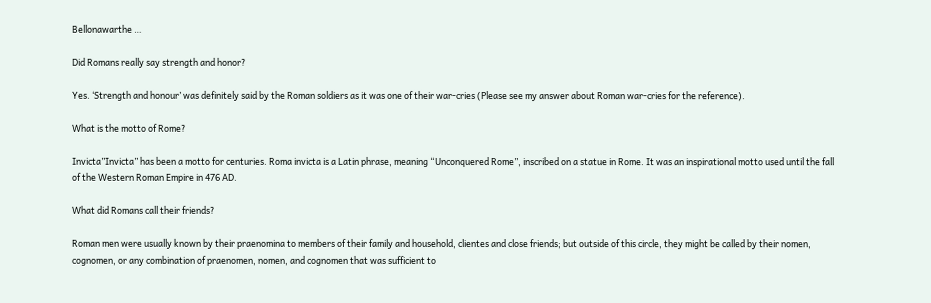Bellonawarthe …

Did Romans really say strength and honor?

Yes. ‘Strength and honour’ was definitely said by the Roman soldiers as it was one of their war-cries (Please see my answer about Roman war-cries for the reference).

What is the motto of Rome?

Invicta”Invicta” has been a motto for centuries. Roma invicta is a Latin phrase, meaning “Unconquered Rome”, inscribed on a statue in Rome. It was an inspirational motto used until the fall of the Western Roman Empire in 476 AD.

What did Romans call their friends?

Roman men were usually known by their praenomina to members of their family and household, clientes and close friends; but outside of this circle, they might be called by their nomen, cognomen, or any combination of praenomen, nomen, and cognomen that was sufficient to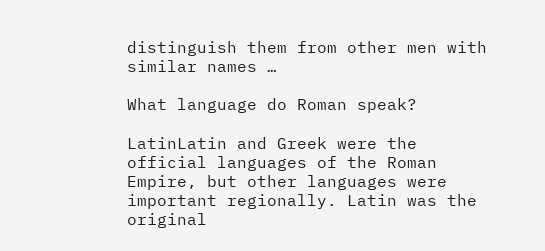distinguish them from other men with similar names …

What language do Roman speak?

LatinLatin and Greek were the official languages of the Roman Empire, but other languages were important regionally. Latin was the original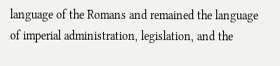language of the Romans and remained the language of imperial administration, legislation, and the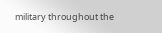military throughout the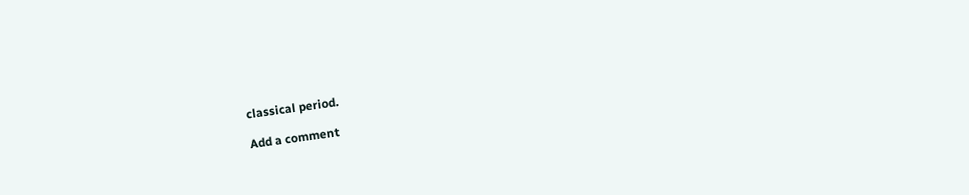classical period.

Add a comment